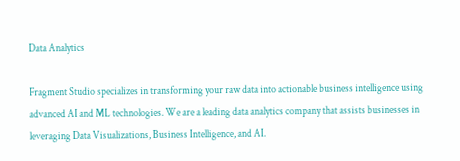Data Analytics

Fragment Studio specializes in transforming your raw data into actionable business intelligence using advanced AI and ML technologies. We are a leading data analytics company that assists businesses in leveraging Data Visualizations, Business Intelligence, and AI.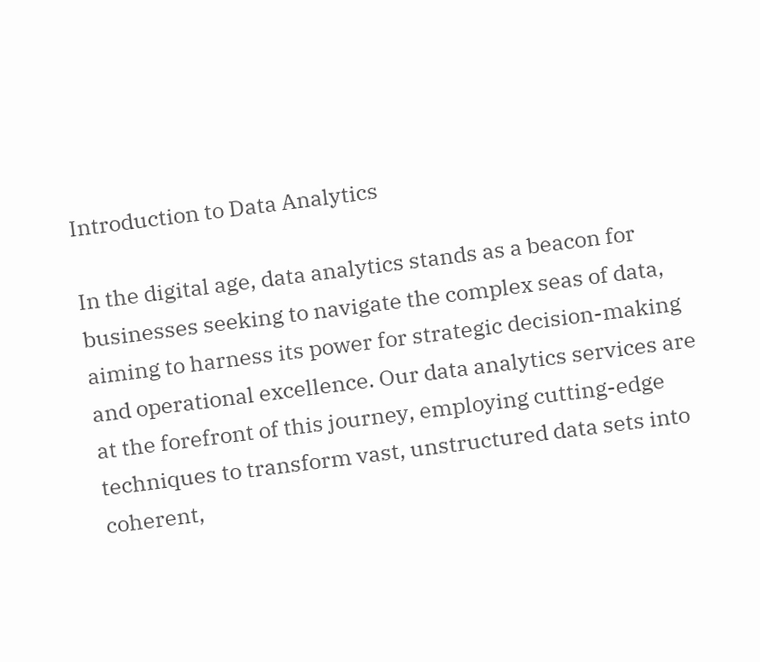Introduction to Data Analytics

In the digital age, data analytics stands as a beacon for businesses seeking to navigate the complex seas of data, aiming to harness its power for strategic decision-making and operational excellence. Our data analytics services are at the forefront of this journey, employing cutting-edge techniques to transform vast, unstructured data sets into coherent,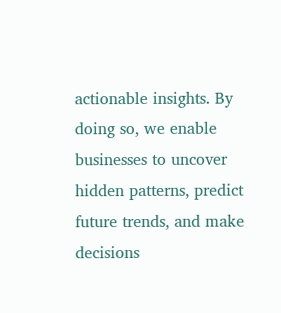actionable insights. By doing so, we enable businesses to uncover hidden patterns, predict future trends, and make decisions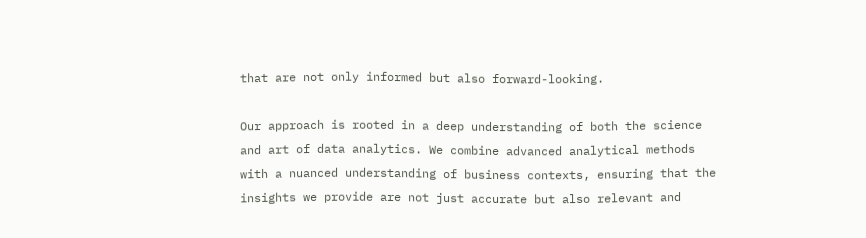that are not only informed but also forward-looking.

Our approach is rooted in a deep understanding of both the science and art of data analytics. We combine advanced analytical methods with a nuanced understanding of business contexts, ensuring that the insights we provide are not just accurate but also relevant and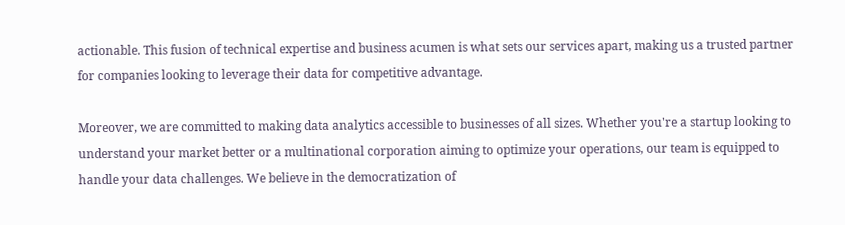actionable. This fusion of technical expertise and business acumen is what sets our services apart, making us a trusted partner for companies looking to leverage their data for competitive advantage.

Moreover, we are committed to making data analytics accessible to businesses of all sizes. Whether you're a startup looking to understand your market better or a multinational corporation aiming to optimize your operations, our team is equipped to handle your data challenges. We believe in the democratization of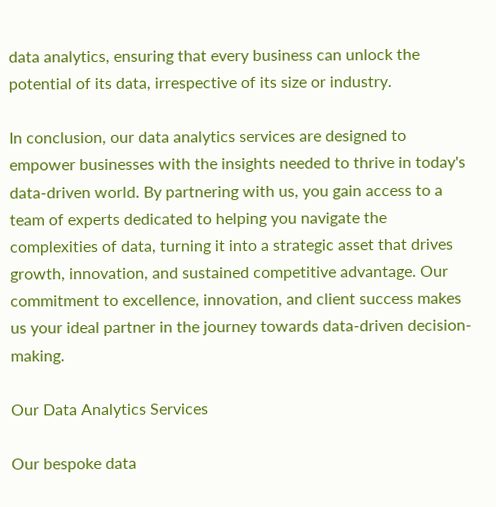data analytics, ensuring that every business can unlock the potential of its data, irrespective of its size or industry.

In conclusion, our data analytics services are designed to empower businesses with the insights needed to thrive in today's data-driven world. By partnering with us, you gain access to a team of experts dedicated to helping you navigate the complexities of data, turning it into a strategic asset that drives growth, innovation, and sustained competitive advantage. Our commitment to excellence, innovation, and client success makes us your ideal partner in the journey towards data-driven decision-making.

Our Data Analytics Services

Our bespoke data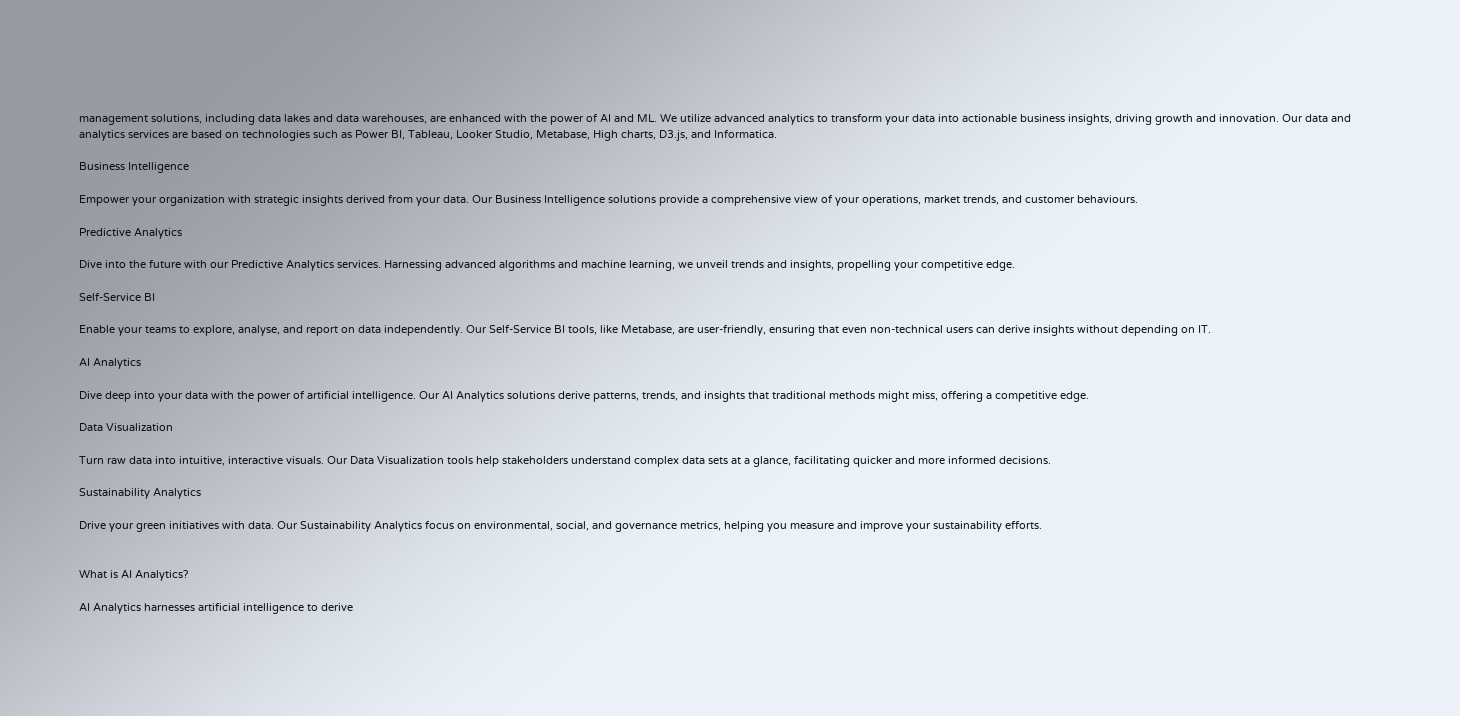management solutions, including data lakes and data warehouses, are enhanced with the power of AI and ML. We utilize advanced analytics to transform your data into actionable business insights, driving growth and innovation. Our data and analytics services are based on technologies such as Power BI, Tableau, Looker Studio, Metabase, High charts, D3.js, and Informatica.

Business Intelligence

Empower your organization with strategic insights derived from your data. Our Business Intelligence solutions provide a comprehensive view of your operations, market trends, and customer behaviours.

Predictive Analytics

Dive into the future with our Predictive Analytics services. Harnessing advanced algorithms and machine learning, we unveil trends and insights, propelling your competitive edge.

Self-Service BI

Enable your teams to explore, analyse, and report on data independently. Our Self-Service BI tools, like Metabase, are user-friendly, ensuring that even non-technical users can derive insights without depending on IT.

AI Analytics

Dive deep into your data with the power of artificial intelligence. Our AI Analytics solutions derive patterns, trends, and insights that traditional methods might miss, offering a competitive edge.

Data Visualization

Turn raw data into intuitive, interactive visuals. Our Data Visualization tools help stakeholders understand complex data sets at a glance, facilitating quicker and more informed decisions.

Sustainability Analytics

Drive your green initiatives with data. Our Sustainability Analytics focus on environmental, social, and governance metrics, helping you measure and improve your sustainability efforts.


What is AI Analytics?

AI Analytics harnesses artificial intelligence to derive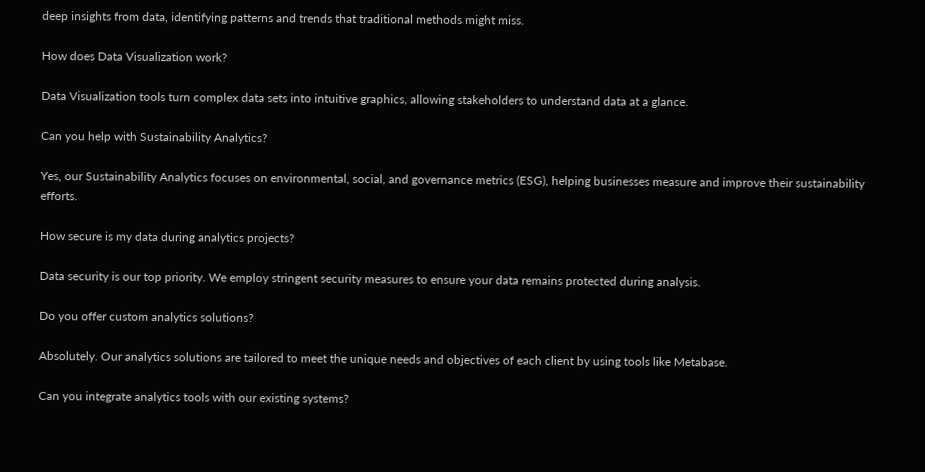deep insights from data, identifying patterns and trends that traditional methods might miss.

How does Data Visualization work?

Data Visualization tools turn complex data sets into intuitive graphics, allowing stakeholders to understand data at a glance.

Can you help with Sustainability Analytics?

Yes, our Sustainability Analytics focuses on environmental, social, and governance metrics (ESG), helping businesses measure and improve their sustainability efforts.

How secure is my data during analytics projects?

Data security is our top priority. We employ stringent security measures to ensure your data remains protected during analysis.

Do you offer custom analytics solutions?

Absolutely. Our analytics solutions are tailored to meet the unique needs and objectives of each client by using tools like Metabase.

Can you integrate analytics tools with our existing systems?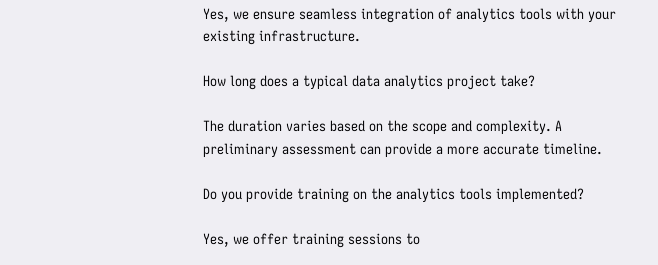Yes, we ensure seamless integration of analytics tools with your existing infrastructure.

How long does a typical data analytics project take?

The duration varies based on the scope and complexity. A preliminary assessment can provide a more accurate timeline.

Do you provide training on the analytics tools implemented?

Yes, we offer training sessions to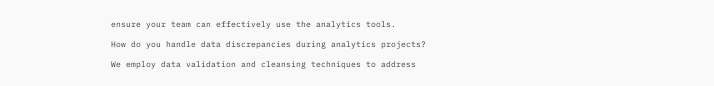ensure your team can effectively use the analytics tools.

How do you handle data discrepancies during analytics projects?

We employ data validation and cleansing techniques to address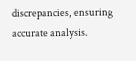discrepancies, ensuring accurate analysis.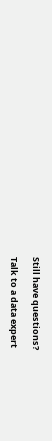Still have questions?

Talk to a data expert